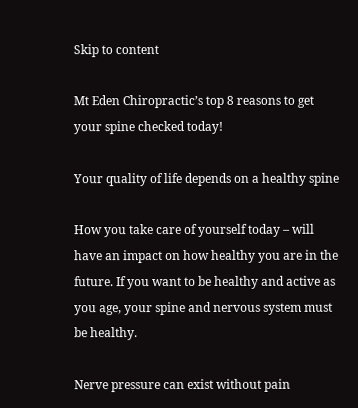Skip to content

Mt Eden Chiropractic’s top 8 reasons to get your spine checked today!

Your quality of life depends on a healthy spine

How you take care of yourself today – will have an impact on how healthy you are in the future. If you want to be healthy and active as you age, your spine and nervous system must be healthy.

Nerve pressure can exist without pain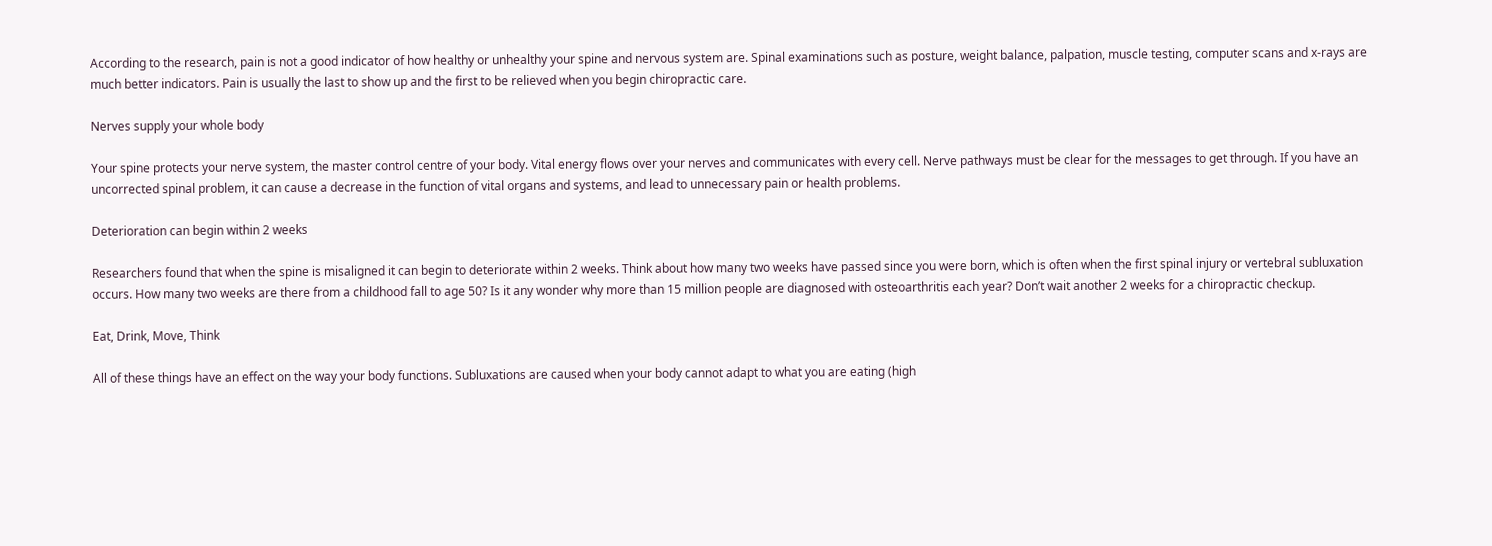According to the research, pain is not a good indicator of how healthy or unhealthy your spine and nervous system are. Spinal examinations such as posture, weight balance, palpation, muscle testing, computer scans and x-rays are much better indicators. Pain is usually the last to show up and the first to be relieved when you begin chiropractic care.

Nerves supply your whole body

Your spine protects your nerve system, the master control centre of your body. Vital energy flows over your nerves and communicates with every cell. Nerve pathways must be clear for the messages to get through. If you have an uncorrected spinal problem, it can cause a decrease in the function of vital organs and systems, and lead to unnecessary pain or health problems.

Deterioration can begin within 2 weeks

Researchers found that when the spine is misaligned it can begin to deteriorate within 2 weeks. Think about how many two weeks have passed since you were born, which is often when the first spinal injury or vertebral subluxation occurs. How many two weeks are there from a childhood fall to age 50? Is it any wonder why more than 15 million people are diagnosed with osteoarthritis each year? Don’t wait another 2 weeks for a chiropractic checkup.

Eat, Drink, Move, Think

All of these things have an effect on the way your body functions. Subluxations are caused when your body cannot adapt to what you are eating (high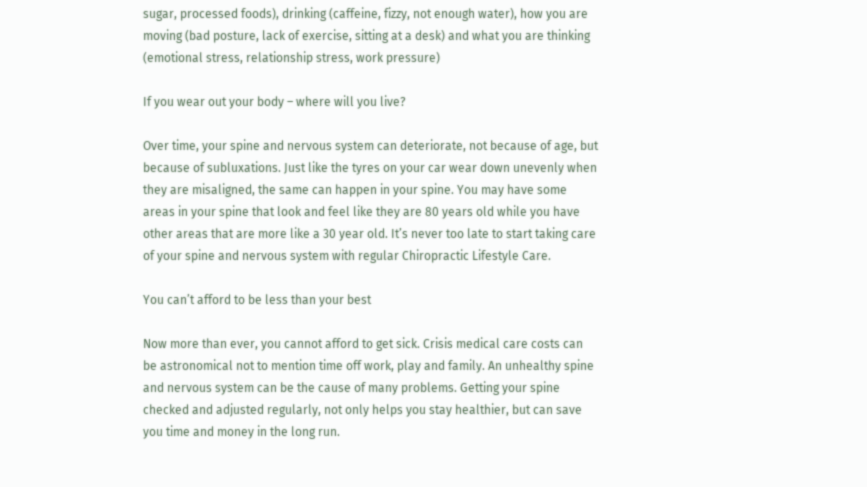sugar, processed foods), drinking (caffeine, fizzy, not enough water), how you are moving (bad posture, lack of exercise, sitting at a desk) and what you are thinking (emotional stress, relationship stress, work pressure)

If you wear out your body – where will you live?

Over time, your spine and nervous system can deteriorate, not because of age, but because of subluxations. Just like the tyres on your car wear down unevenly when they are misaligned, the same can happen in your spine. You may have some areas in your spine that look and feel like they are 80 years old while you have other areas that are more like a 30 year old. It’s never too late to start taking care of your spine and nervous system with regular Chiropractic Lifestyle Care.

You can’t afford to be less than your best

Now more than ever, you cannot afford to get sick. Crisis medical care costs can be astronomical not to mention time off work, play and family. An unhealthy spine and nervous system can be the cause of many problems. Getting your spine checked and adjusted regularly, not only helps you stay healthier, but can save you time and money in the long run.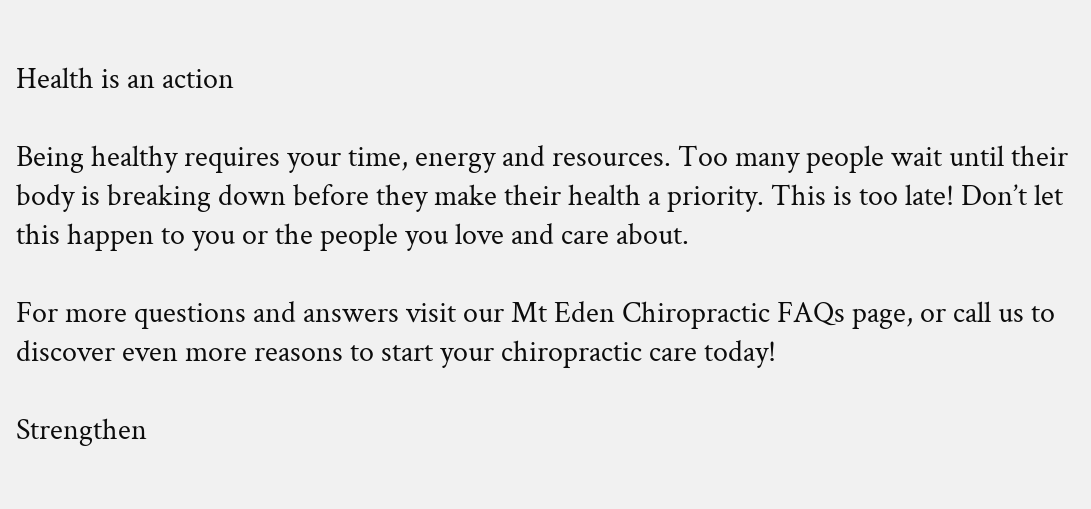Health is an action

Being healthy requires your time, energy and resources. Too many people wait until their body is breaking down before they make their health a priority. This is too late! Don’t let this happen to you or the people you love and care about.

For more questions and answers visit our Mt Eden Chiropractic FAQs page, or call us to discover even more reasons to start your chiropractic care today!

Strengthen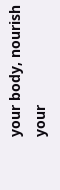your body, nourish your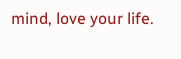mind, love your life.